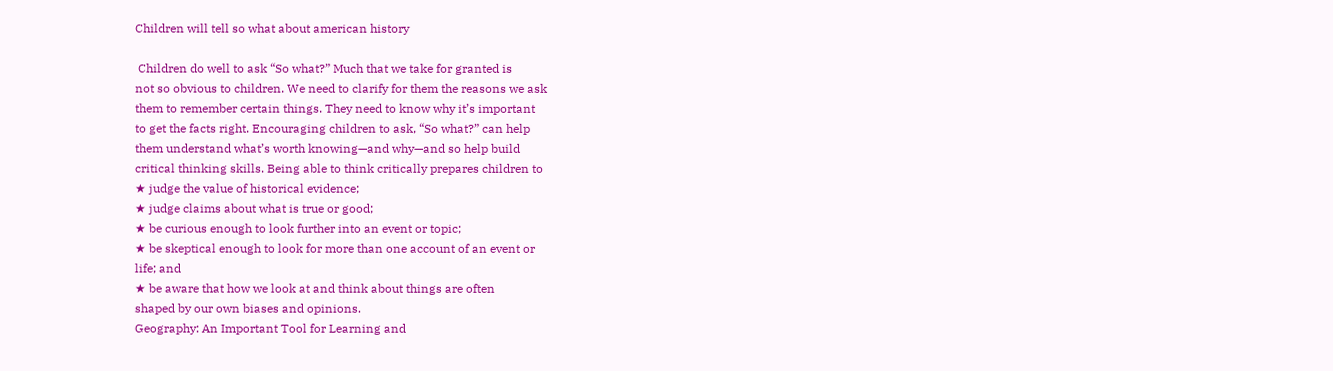Children will tell so what about american history

 Children do well to ask “So what?” Much that we take for granted is
not so obvious to children. We need to clarify for them the reasons we ask
them to remember certain things. They need to know why it’s important
to get the facts right. Encouraging children to ask, “So what?” can help
them understand what’s worth knowing—and why—and so help build
critical thinking skills. Being able to think critically prepares children to
★ judge the value of historical evidence;
★ judge claims about what is true or good;
★ be curious enough to look further into an event or topic;
★ be skeptical enough to look for more than one account of an event or
life; and
★ be aware that how we look at and think about things are often
shaped by our own biases and opinions.
Geography: An Important Tool for Learning and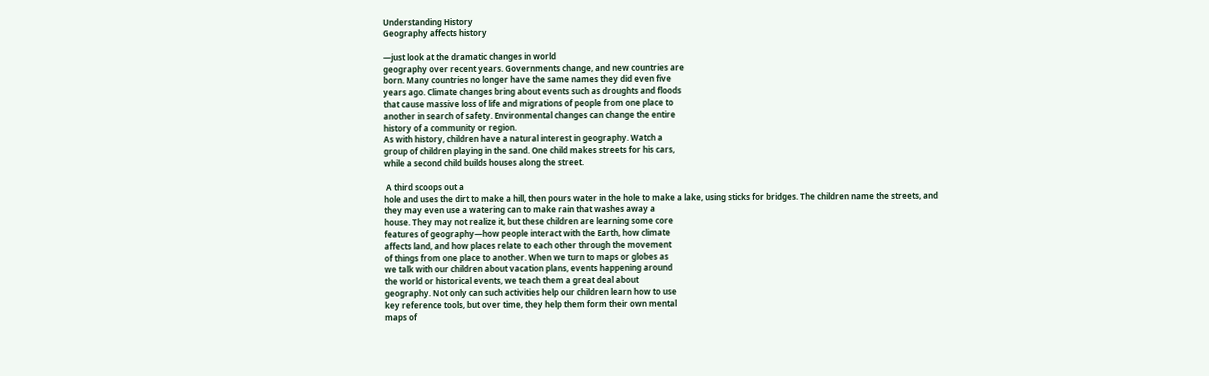Understanding History
Geography affects history

—just look at the dramatic changes in world
geography over recent years. Governments change, and new countries are
born. Many countries no longer have the same names they did even five
years ago. Climate changes bring about events such as droughts and floods
that cause massive loss of life and migrations of people from one place to
another in search of safety. Environmental changes can change the entire
history of a community or region.
As with history, children have a natural interest in geography. Watch a
group of children playing in the sand. One child makes streets for his cars,
while a second child builds houses along the street.

 A third scoops out a
hole and uses the dirt to make a hill, then pours water in the hole to make a lake, using sticks for bridges. The children name the streets, and
they may even use a watering can to make rain that washes away a
house. They may not realize it, but these children are learning some core
features of geography—how people interact with the Earth, how climate
affects land, and how places relate to each other through the movement
of things from one place to another. When we turn to maps or globes as
we talk with our children about vacation plans, events happening around
the world or historical events, we teach them a great deal about
geography. Not only can such activities help our children learn how to use
key reference tools, but over time, they help them form their own mental
maps of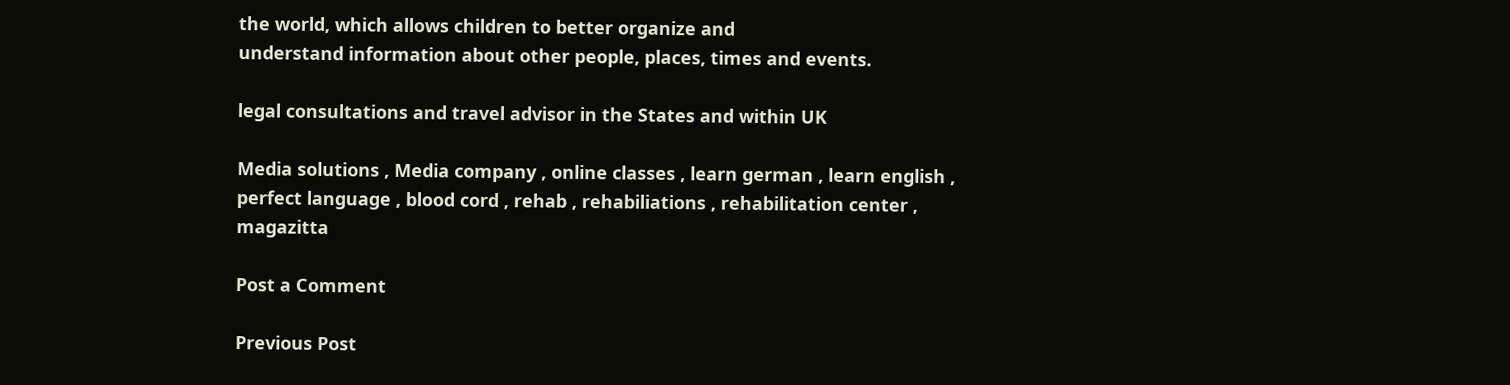the world, which allows children to better organize and
understand information about other people, places, times and events.

legal consultations and travel advisor in the States and within UK

Media solutions , Media company , online classes , learn german , learn english , perfect language , blood cord , rehab , rehabiliations , rehabilitation center , magazitta

Post a Comment

Previous Post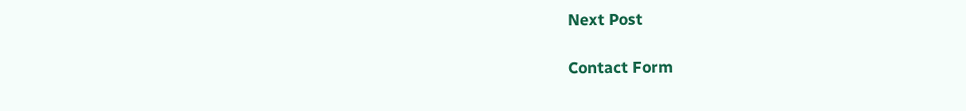Next Post

Contact Form